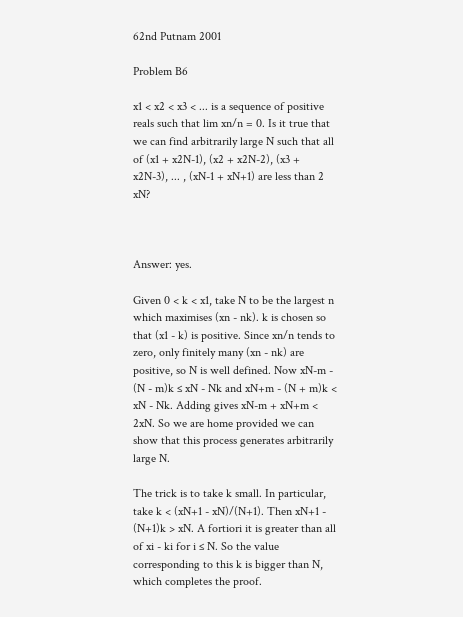62nd Putnam 2001

Problem B6

x1 < x2 < x3 < ... is a sequence of positive reals such that lim xn/n = 0. Is it true that we can find arbitrarily large N such that all of (x1 + x2N-1), (x2 + x2N-2), (x3 + x2N-3), ... , (xN-1 + xN+1) are less than 2 xN?



Answer: yes.

Given 0 < k < x1, take N to be the largest n which maximises (xn - nk). k is chosen so that (x1 - k) is positive. Since xn/n tends to zero, only finitely many (xn - nk) are positive, so N is well defined. Now xN-m - (N - m)k ≤ xN - Nk and xN+m - (N + m)k < xN - Nk. Adding gives xN-m + xN+m < 2xN. So we are home provided we can show that this process generates arbitrarily large N.

The trick is to take k small. In particular, take k < (xN+1 - xN)/(N+1). Then xN+1 - (N+1)k > xN. A fortiori it is greater than all of xi - ki for i ≤ N. So the value corresponding to this k is bigger than N, which completes the proof.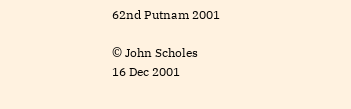62nd Putnam 2001

© John Scholes
16 Dec 2001